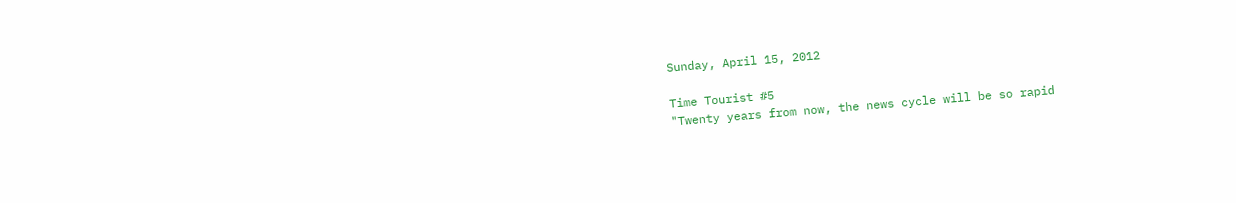Sunday, April 15, 2012

Time Tourist #5
"Twenty years from now, the news cycle will be so rapid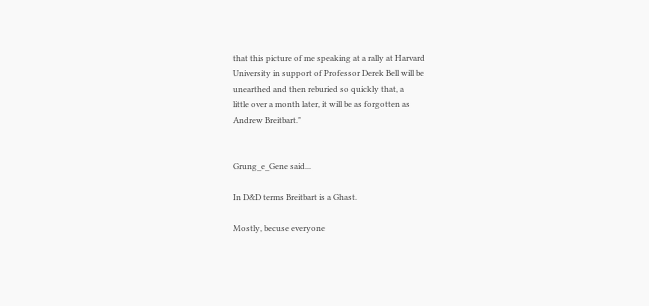that this picture of me speaking at a rally at Harvard
University in support of Professor Derek Bell will be
unearthed and then reburied so quickly that, a
little over a month later, it will be as forgotten as
Andrew Breitbart."


Grung_e_Gene said...

In D&D terms Breitbart is a Ghast.

Mostly, becuse everyone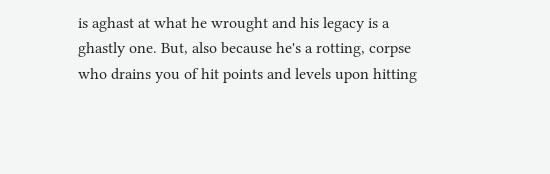is aghast at what he wrought and his legacy is a ghastly one. But, also because he's a rotting, corpse who drains you of hit points and levels upon hitting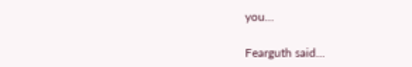you...

Fearguth said...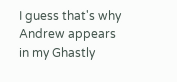I guess that's why Andrew appears in my Ghastly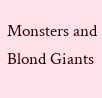Monsters and Blond Giants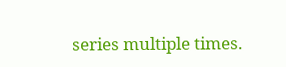series multiple times.